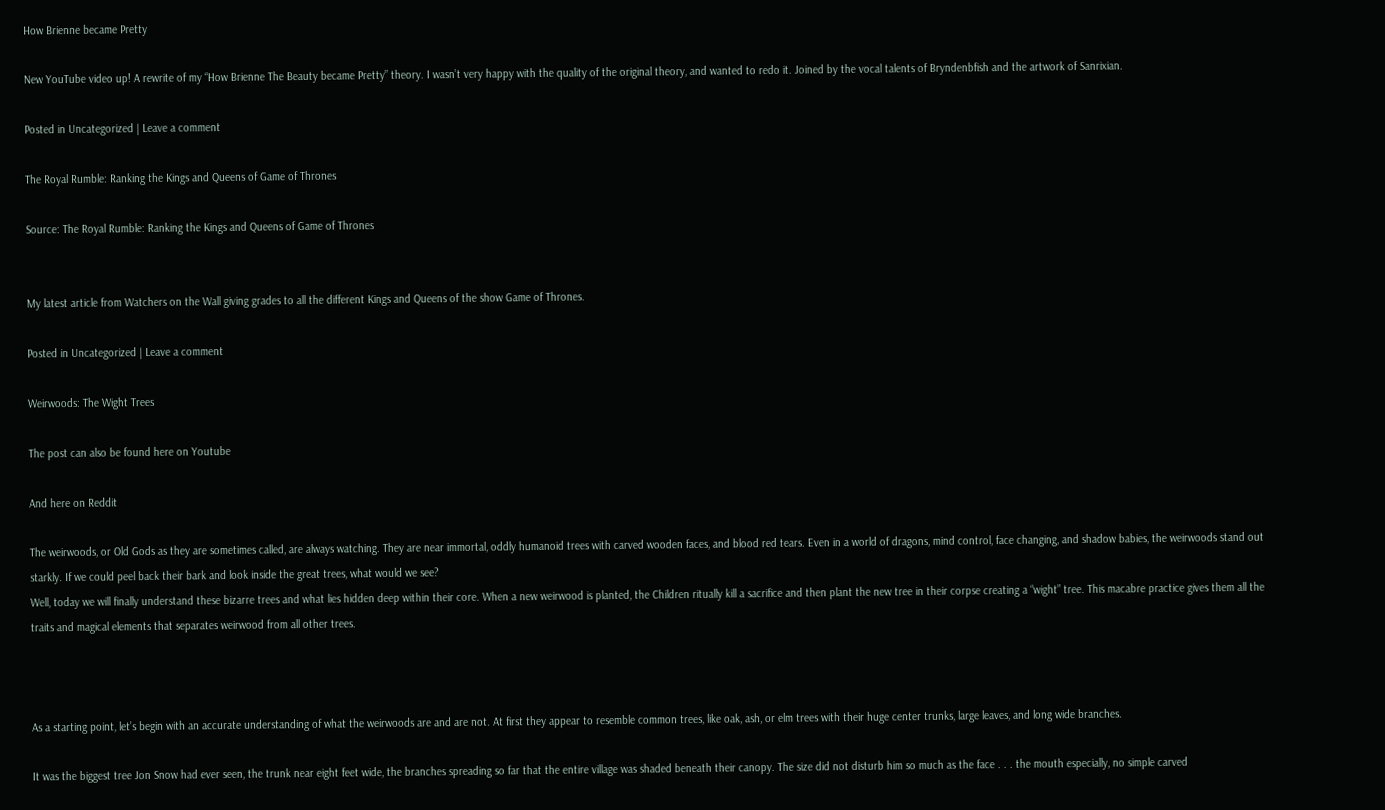How Brienne became Pretty

New YouTube video up! A rewrite of my “How Brienne The Beauty became Pretty” theory. I wasn’t very happy with the quality of the original theory, and wanted to redo it. Joined by the vocal talents of Bryndenbfish and the artwork of Sanrixian.

Posted in Uncategorized | Leave a comment

The Royal Rumble: Ranking the Kings and Queens of Game of Thrones

Source: The Royal Rumble: Ranking the Kings and Queens of Game of Thrones


My latest article from Watchers on the Wall giving grades to all the different Kings and Queens of the show Game of Thrones.

Posted in Uncategorized | Leave a comment

Weirwoods: The Wight Trees

The post can also be found here on Youtube

And here on Reddit

The weirwoods, or Old Gods as they are sometimes called, are always watching. They are near immortal, oddly humanoid trees with carved wooden faces, and blood red tears. Even in a world of dragons, mind control, face changing, and shadow babies, the weirwoods stand out starkly. If we could peel back their bark and look inside the great trees, what would we see?
Well, today we will finally understand these bizarre trees and what lies hidden deep within their core. When a new weirwood is planted, the Children ritually kill a sacrifice and then plant the new tree in their corpse creating a “wight” tree. This macabre practice gives them all the traits and magical elements that separates weirwood from all other trees.



As a starting point, let’s begin with an accurate understanding of what the weirwoods are and are not. At first they appear to resemble common trees, like oak, ash, or elm trees with their huge center trunks, large leaves, and long wide branches.

It was the biggest tree Jon Snow had ever seen, the trunk near eight feet wide, the branches spreading so far that the entire village was shaded beneath their canopy. The size did not disturb him so much as the face . . . the mouth especially, no simple carved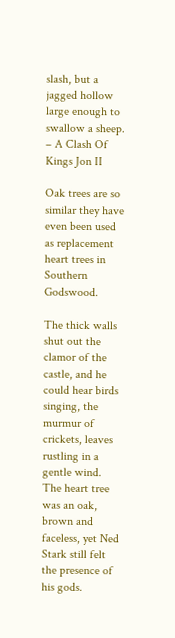slash, but a jagged hollow large enough to swallow a sheep.
– A Clash Of Kings Jon II

Oak trees are so similar they have even been used as replacement heart trees in Southern Godswood.

The thick walls shut out the clamor of the castle, and he could hear birds singing, the murmur of crickets, leaves rustling in a gentle wind. The heart tree was an oak, brown and faceless, yet Ned Stark still felt the presence of his gods.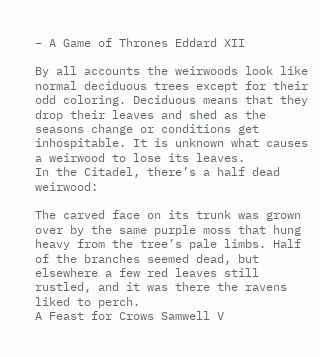– A Game of Thrones Eddard XII

By all accounts the weirwoods look like normal deciduous trees except for their odd coloring. Deciduous means that they drop their leaves and shed as the seasons change or conditions get inhospitable. It is unknown what causes a weirwood to lose its leaves.
In the Citadel, there’s a half dead weirwood:

The carved face on its trunk was grown over by the same purple moss that hung heavy from the tree’s pale limbs. Half of the branches seemed dead, but elsewhere a few red leaves still rustled, and it was there the ravens liked to perch.
A Feast for Crows Samwell V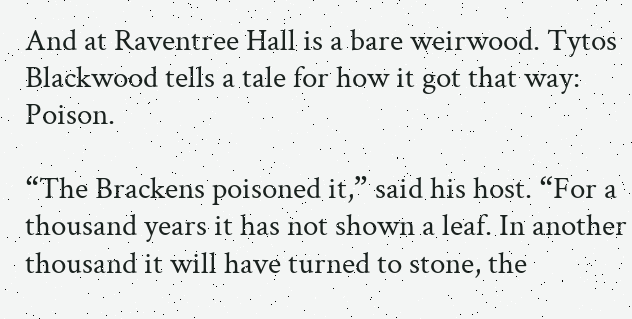And at Raventree Hall is a bare weirwood. Tytos Blackwood tells a tale for how it got that way: Poison.

“The Brackens poisoned it,” said his host. “For a thousand years it has not shown a leaf. In another thousand it will have turned to stone, the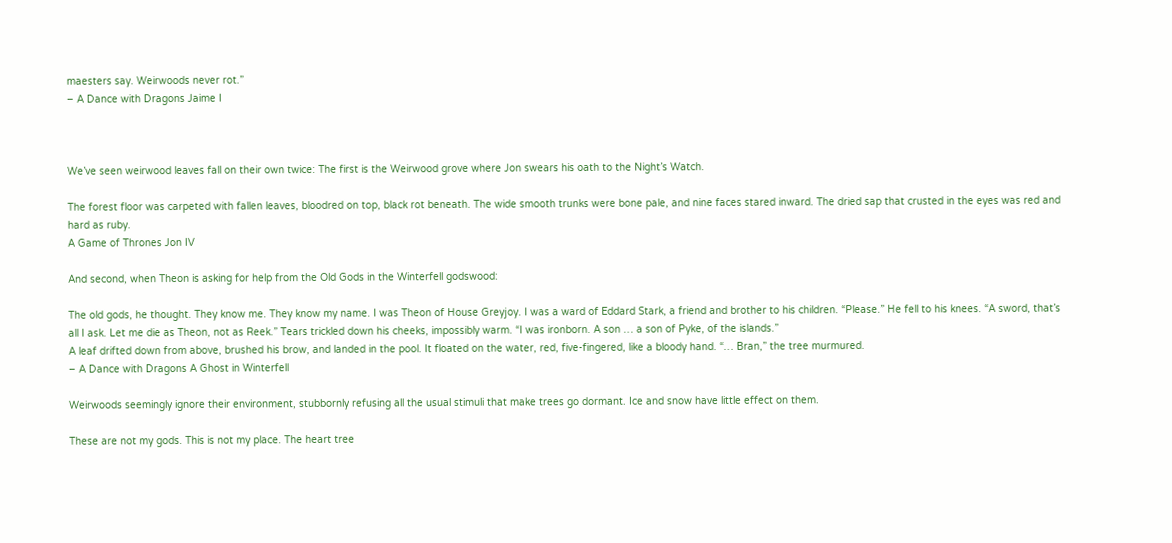maesters say. Weirwoods never rot.”
– A Dance with Dragons Jaime I



We’ve seen weirwood leaves fall on their own twice: The first is the Weirwood grove where Jon swears his oath to the Night’s Watch.

The forest floor was carpeted with fallen leaves, bloodred on top, black rot beneath. The wide smooth trunks were bone pale, and nine faces stared inward. The dried sap that crusted in the eyes was red and hard as ruby.
A Game of Thrones Jon IV

And second, when Theon is asking for help from the Old Gods in the Winterfell godswood:

The old gods, he thought. They know me. They know my name. I was Theon of House Greyjoy. I was a ward of Eddard Stark, a friend and brother to his children. “Please.” He fell to his knees. “A sword, that’s all I ask. Let me die as Theon, not as Reek.” Tears trickled down his cheeks, impossibly warm. “I was ironborn. A son … a son of Pyke, of the islands.”
A leaf drifted down from above, brushed his brow, and landed in the pool. It floated on the water, red, five-fingered, like a bloody hand. “… Bran,” the tree murmured.
– A Dance with Dragons A Ghost in Winterfell

Weirwoods seemingly ignore their environment, stubbornly refusing all the usual stimuli that make trees go dormant. Ice and snow have little effect on them.

These are not my gods. This is not my place. The heart tree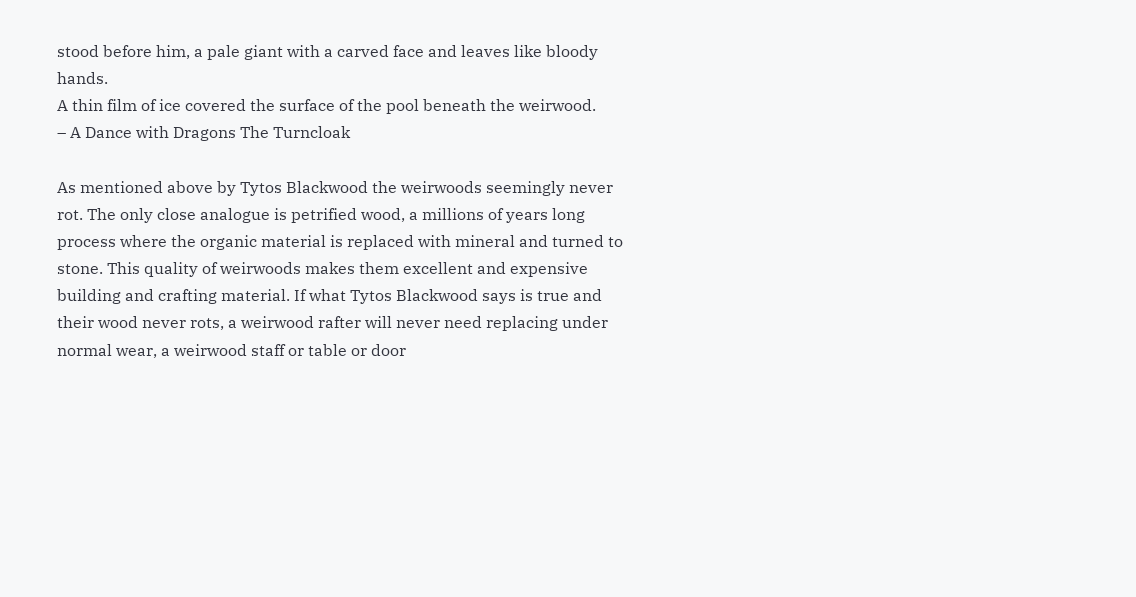stood before him, a pale giant with a carved face and leaves like bloody hands.
A thin film of ice covered the surface of the pool beneath the weirwood.
– A Dance with Dragons The Turncloak

As mentioned above by Tytos Blackwood the weirwoods seemingly never rot. The only close analogue is petrified wood, a millions of years long process where the organic material is replaced with mineral and turned to stone. This quality of weirwoods makes them excellent and expensive building and crafting material. If what Tytos Blackwood says is true and their wood never rots, a weirwood rafter will never need replacing under normal wear, a weirwood staff or table or door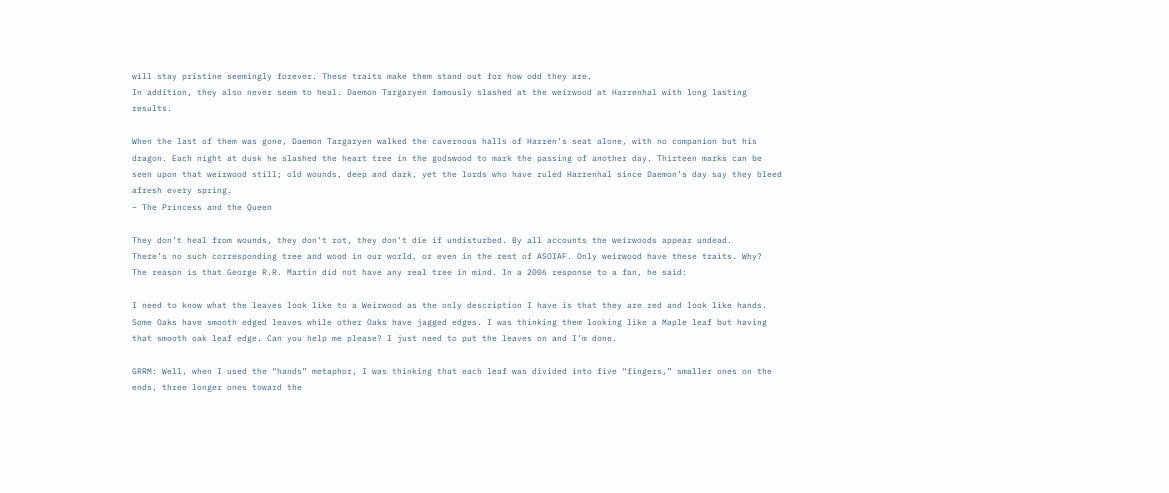will stay pristine seemingly forever. These traits make them stand out for how odd they are.
In addition, they also never seem to heal. Daemon Targaryen famously slashed at the weirwood at Harrenhal with long lasting results.

When the last of them was gone, Daemon Targaryen walked the cavernous halls of Harren’s seat alone, with no companion but his dragon. Each night at dusk he slashed the heart tree in the godswood to mark the passing of another day. Thirteen marks can be seen upon that weirwood still; old wounds, deep and dark, yet the lords who have ruled Harrenhal since Daemon’s day say they bleed afresh every spring.
– The Princess and the Queen

They don’t heal from wounds, they don’t rot, they don’t die if undisturbed. By all accounts the weirwoods appear undead.
There’s no such corresponding tree and wood in our world, or even in the rest of ASOIAF. Only weirwood have these traits. Why?
The reason is that George R.R. Martin did not have any real tree in mind. In a 2006 response to a fan, he said:

I need to know what the leaves look like to a Weirwood as the only description I have is that they are red and look like hands. Some Oaks have smooth edged leaves while other Oaks have jagged edges. I was thinking them looking like a Maple leaf but having that smooth oak leaf edge. Can you help me please? I just need to put the leaves on and I’m done.

GRRM: Well, when I used the “hands” metaphor, I was thinking that each leaf was divided into five “fingers,” smaller ones on the ends, three longer ones toward the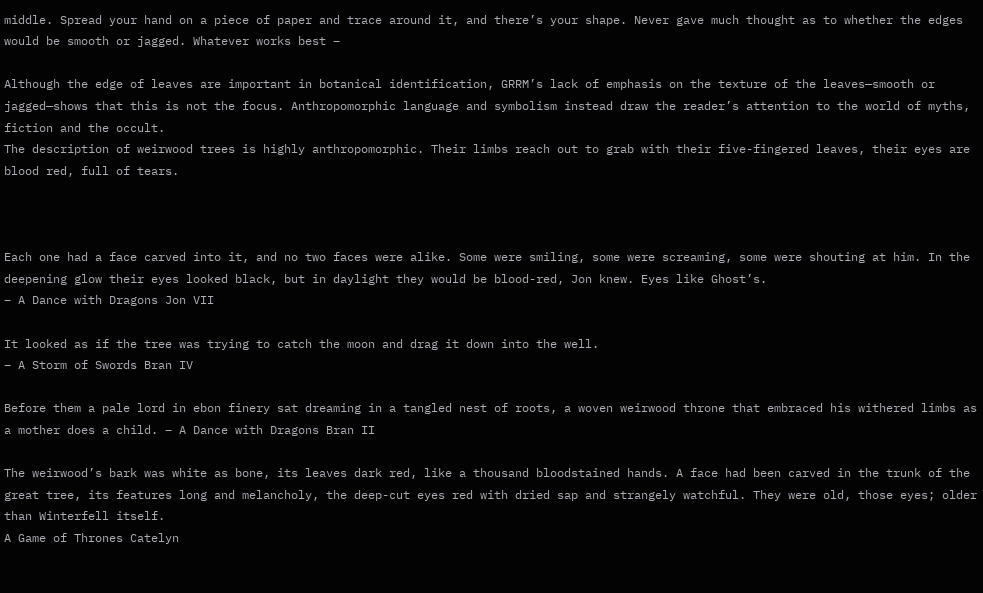middle. Spread your hand on a piece of paper and trace around it, and there’s your shape. Never gave much thought as to whether the edges would be smooth or jagged. Whatever works best –

Although the edge of leaves are important in botanical identification, GRRM’s lack of emphasis on the texture of the leaves—smooth or jagged—shows that this is not the focus. Anthropomorphic language and symbolism instead draw the reader’s attention to the world of myths, fiction and the occult.
The description of weirwood trees is highly anthropomorphic. Their limbs reach out to grab with their five-fingered leaves, their eyes are blood red, full of tears.



Each one had a face carved into it, and no two faces were alike. Some were smiling, some were screaming, some were shouting at him. In the deepening glow their eyes looked black, but in daylight they would be blood-red, Jon knew. Eyes like Ghost’s.
– A Dance with Dragons Jon VII

It looked as if the tree was trying to catch the moon and drag it down into the well.
– A Storm of Swords Bran IV

Before them a pale lord in ebon finery sat dreaming in a tangled nest of roots, a woven weirwood throne that embraced his withered limbs as a mother does a child. – A Dance with Dragons Bran II

The weirwood’s bark was white as bone, its leaves dark red, like a thousand bloodstained hands. A face had been carved in the trunk of the great tree, its features long and melancholy, the deep-cut eyes red with dried sap and strangely watchful. They were old, those eyes; older than Winterfell itself.
A Game of Thrones Catelyn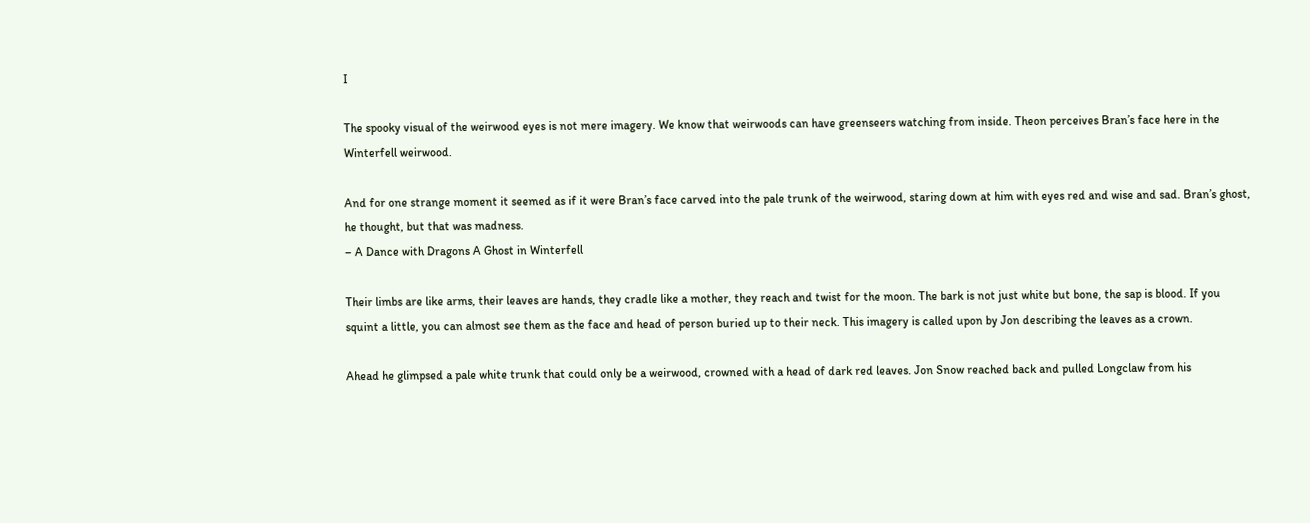I

The spooky visual of the weirwood eyes is not mere imagery. We know that weirwoods can have greenseers watching from inside. Theon perceives Bran’s face here in the Winterfell weirwood.

And for one strange moment it seemed as if it were Bran’s face carved into the pale trunk of the weirwood, staring down at him with eyes red and wise and sad. Bran’s ghost, he thought, but that was madness.
– A Dance with Dragons A Ghost in Winterfell

Their limbs are like arms, their leaves are hands, they cradle like a mother, they reach and twist for the moon. The bark is not just white but bone, the sap is blood. If you squint a little, you can almost see them as the face and head of person buried up to their neck. This imagery is called upon by Jon describing the leaves as a crown.

Ahead he glimpsed a pale white trunk that could only be a weirwood, crowned with a head of dark red leaves. Jon Snow reached back and pulled Longclaw from his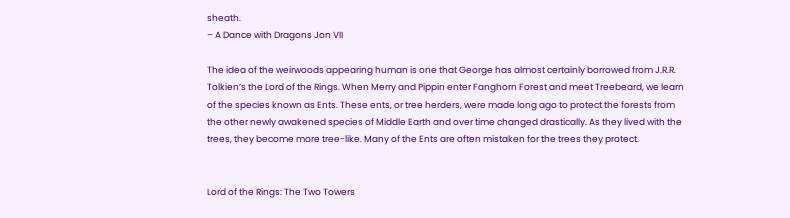sheath.
– A Dance with Dragons Jon VII

The idea of the weirwoods appearing human is one that George has almost certainly borrowed from J.R.R. Tolkien’s the Lord of the Rings. When Merry and Pippin enter Fanghorn Forest and meet Treebeard, we learn of the species known as Ents. These ents, or tree herders, were made long ago to protect the forests from the other newly awakened species of Middle Earth and over time changed drastically. As they lived with the trees, they become more tree-like. Many of the Ents are often mistaken for the trees they protect.


Lord of the Rings: The Two Towers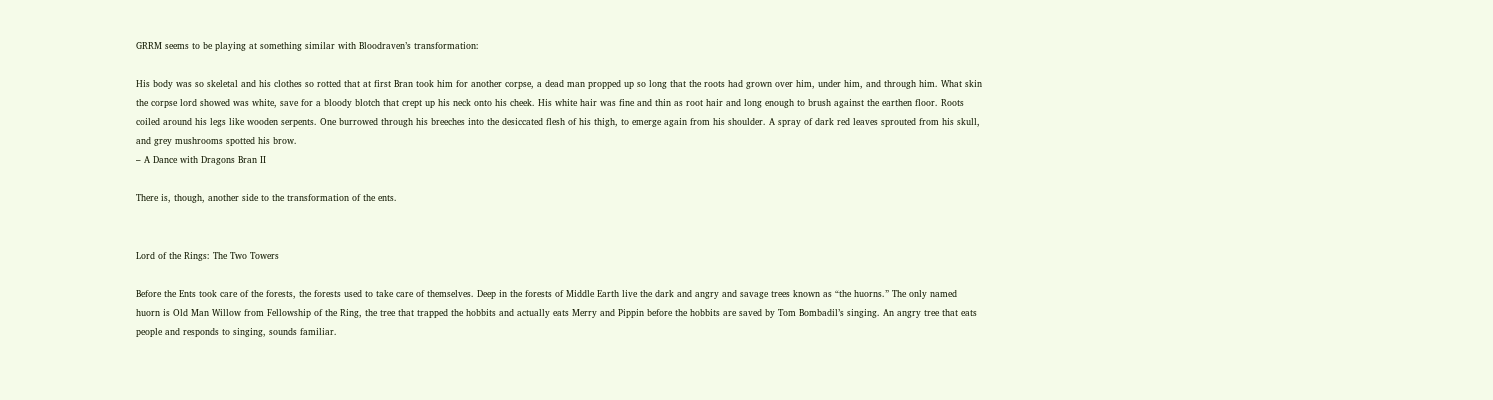GRRM seems to be playing at something similar with Bloodraven’s transformation:

His body was so skeletal and his clothes so rotted that at first Bran took him for another corpse, a dead man propped up so long that the roots had grown over him, under him, and through him. What skin the corpse lord showed was white, save for a bloody blotch that crept up his neck onto his cheek. His white hair was fine and thin as root hair and long enough to brush against the earthen floor. Roots coiled around his legs like wooden serpents. One burrowed through his breeches into the desiccated flesh of his thigh, to emerge again from his shoulder. A spray of dark red leaves sprouted from his skull, and grey mushrooms spotted his brow.
– A Dance with Dragons Bran II

There is, though, another side to the transformation of the ents.


Lord of the Rings: The Two Towers

Before the Ents took care of the forests, the forests used to take care of themselves. Deep in the forests of Middle Earth live the dark and angry and savage trees known as “the huorns.” The only named huorn is Old Man Willow from Fellowship of the Ring, the tree that trapped the hobbits and actually eats Merry and Pippin before the hobbits are saved by Tom Bombadil’s singing. An angry tree that eats people and responds to singing, sounds familiar.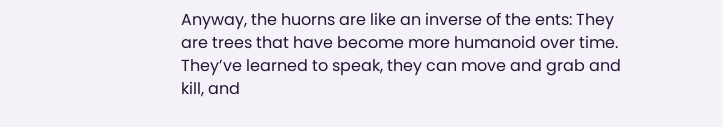Anyway, the huorns are like an inverse of the ents: They are trees that have become more humanoid over time. They’ve learned to speak, they can move and grab and kill, and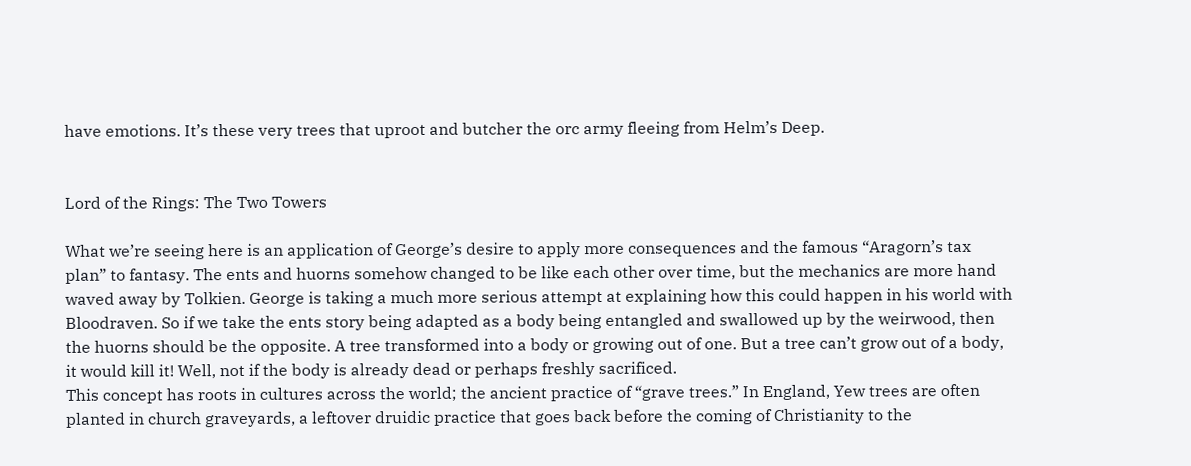have emotions. It’s these very trees that uproot and butcher the orc army fleeing from Helm’s Deep.


Lord of the Rings: The Two Towers

What we’re seeing here is an application of George’s desire to apply more consequences and the famous “Aragorn’s tax plan” to fantasy. The ents and huorns somehow changed to be like each other over time, but the mechanics are more hand waved away by Tolkien. George is taking a much more serious attempt at explaining how this could happen in his world with Bloodraven. So if we take the ents story being adapted as a body being entangled and swallowed up by the weirwood, then the huorns should be the opposite. A tree transformed into a body or growing out of one. But a tree can’t grow out of a body, it would kill it! Well, not if the body is already dead or perhaps freshly sacrificed.
This concept has roots in cultures across the world; the ancient practice of “grave trees.” In England, Yew trees are often planted in church graveyards, a leftover druidic practice that goes back before the coming of Christianity to the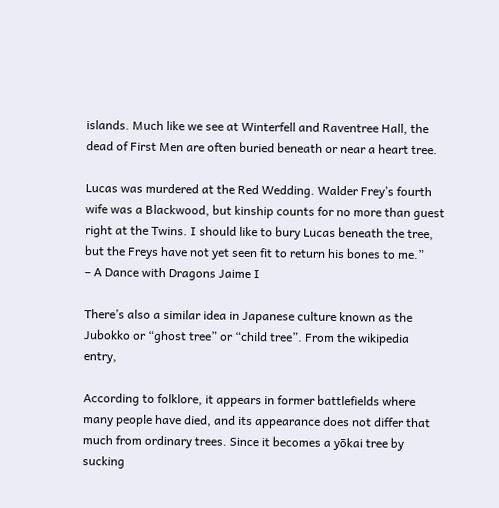islands. Much like we see at Winterfell and Raventree Hall, the dead of First Men are often buried beneath or near a heart tree.

Lucas was murdered at the Red Wedding. Walder Frey’s fourth wife was a Blackwood, but kinship counts for no more than guest right at the Twins. I should like to bury Lucas beneath the tree, but the Freys have not yet seen fit to return his bones to me.”
– A Dance with Dragons Jaime I

There’s also a similar idea in Japanese culture known as the Jubokko or “ghost tree” or “child tree”. From the wikipedia entry,

According to folklore, it appears in former battlefields where many people have died, and its appearance does not differ that much from ordinary trees. Since it becomes a yōkai tree by sucking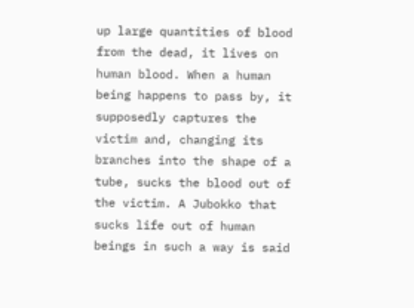up large quantities of blood from the dead, it lives on human blood. When a human being happens to pass by, it supposedly captures the victim and, changing its branches into the shape of a tube, sucks the blood out of the victim. A Jubokko that sucks life out of human beings in such a way is said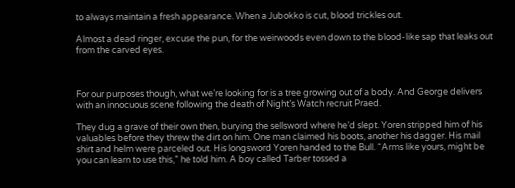to always maintain a fresh appearance. When a Jubokko is cut, blood trickles out.

Almost a dead ringer, excuse the pun, for the weirwoods even down to the blood-like sap that leaks out from the carved eyes.



For our purposes though, what we’re looking for is a tree growing out of a body. And George delivers with an innocuous scene following the death of Night’s Watch recruit Praed.

They dug a grave of their own then, burying the sellsword where he’d slept. Yoren stripped him of his valuables before they threw the dirt on him. One man claimed his boots, another his dagger. His mail shirt and helm were parceled out. His longsword Yoren handed to the Bull. “Arms like yours, might be you can learn to use this,” he told him. A boy called Tarber tossed a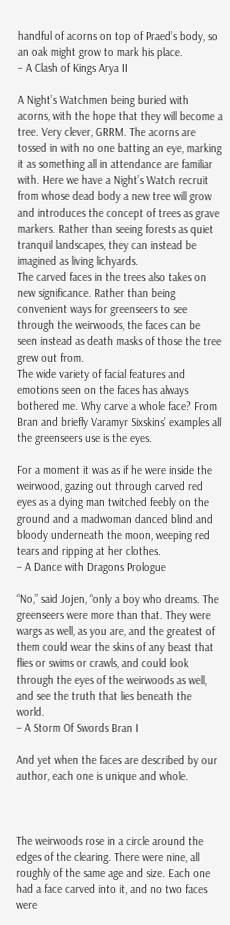handful of acorns on top of Praed’s body, so an oak might grow to mark his place.
– A Clash of Kings Arya II

A Night’s Watchmen being buried with acorns, with the hope that they will become a tree. Very clever, GRRM. The acorns are tossed in with no one batting an eye, marking it as something all in attendance are familiar with. Here we have a Night’s Watch recruit from whose dead body a new tree will grow and introduces the concept of trees as grave markers. Rather than seeing forests as quiet tranquil landscapes, they can instead be imagined as living lichyards.
The carved faces in the trees also takes on new significance. Rather than being convenient ways for greenseers to see through the weirwoods, the faces can be seen instead as death masks of those the tree grew out from.
The wide variety of facial features and emotions seen on the faces has always bothered me. Why carve a whole face? From Bran and briefly Varamyr Sixskins’ examples all the greenseers use is the eyes.

For a moment it was as if he were inside the weirwood, gazing out through carved red eyes as a dying man twitched feebly on the ground and a madwoman danced blind and bloody underneath the moon, weeping red tears and ripping at her clothes.
– A Dance with Dragons Prologue

“No,” said Jojen, “only a boy who dreams. The greenseers were more than that. They were wargs as well, as you are, and the greatest of them could wear the skins of any beast that flies or swims or crawls, and could look through the eyes of the weirwoods as well, and see the truth that lies beneath the world.
– A Storm Of Swords Bran I

And yet when the faces are described by our author, each one is unique and whole.



The weirwoods rose in a circle around the edges of the clearing. There were nine, all roughly of the same age and size. Each one had a face carved into it, and no two faces were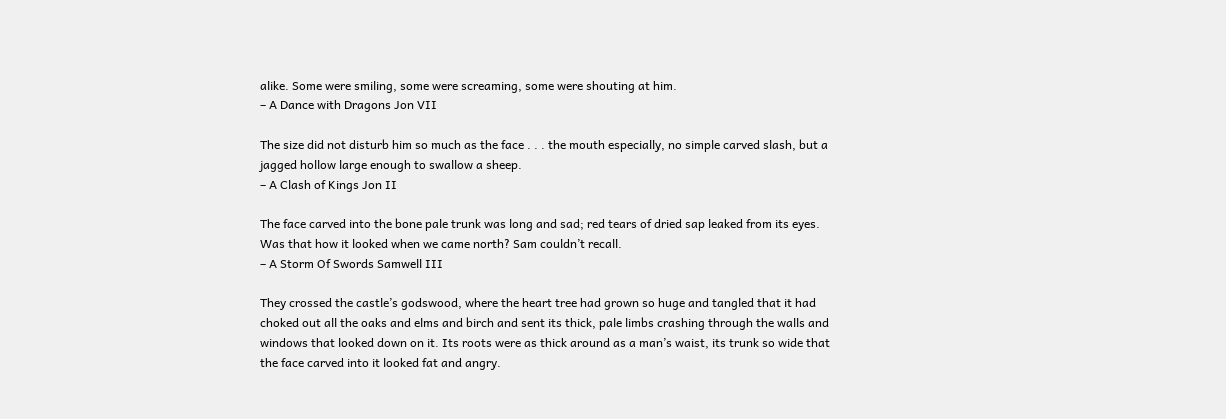alike. Some were smiling, some were screaming, some were shouting at him.
– A Dance with Dragons Jon VII

The size did not disturb him so much as the face . . . the mouth especially, no simple carved slash, but a jagged hollow large enough to swallow a sheep.
– A Clash of Kings Jon II

The face carved into the bone pale trunk was long and sad; red tears of dried sap leaked from its eyes. Was that how it looked when we came north? Sam couldn’t recall.
– A Storm Of Swords Samwell III

They crossed the castle’s godswood, where the heart tree had grown so huge and tangled that it had choked out all the oaks and elms and birch and sent its thick, pale limbs crashing through the walls and windows that looked down on it. Its roots were as thick around as a man’s waist, its trunk so wide that the face carved into it looked fat and angry.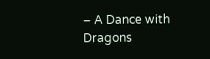– A Dance with Dragons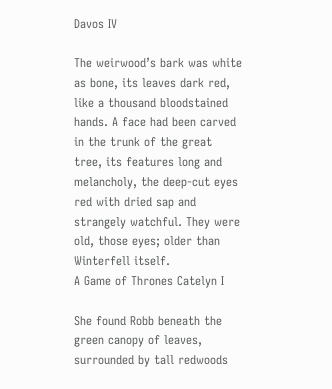Davos IV

The weirwood’s bark was white as bone, its leaves dark red, like a thousand bloodstained hands. A face had been carved in the trunk of the great tree, its features long and melancholy, the deep-cut eyes red with dried sap and strangely watchful. They were old, those eyes; older than Winterfell itself.
A Game of Thrones Catelyn I

She found Robb beneath the green canopy of leaves, surrounded by tall redwoods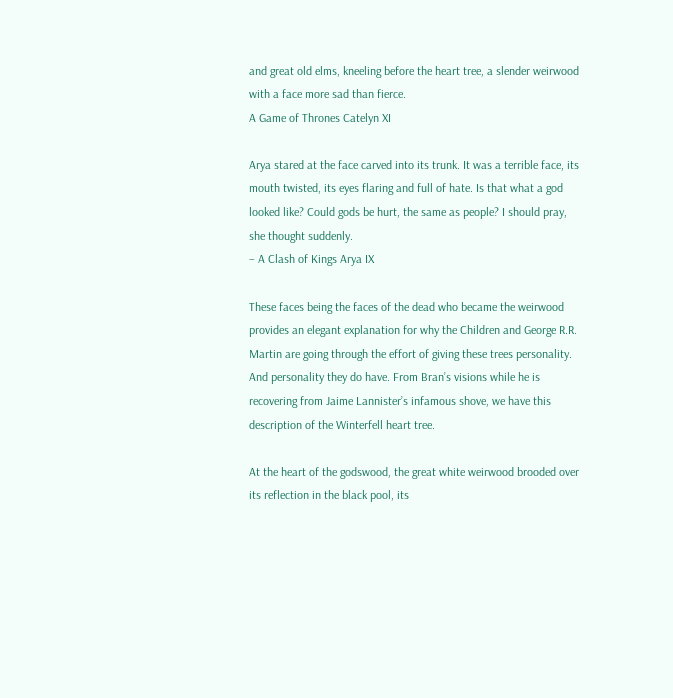and great old elms, kneeling before the heart tree, a slender weirwood with a face more sad than fierce.
A Game of Thrones Catelyn XI

Arya stared at the face carved into its trunk. It was a terrible face, its mouth twisted, its eyes flaring and full of hate. Is that what a god looked like? Could gods be hurt, the same as people? I should pray, she thought suddenly.
– A Clash of Kings Arya IX

These faces being the faces of the dead who became the weirwood provides an elegant explanation for why the Children and George R.R. Martin are going through the effort of giving these trees personality. And personality they do have. From Bran’s visions while he is recovering from Jaime Lannister’s infamous shove, we have this description of the Winterfell heart tree.

At the heart of the godswood, the great white weirwood brooded over its reflection in the black pool, its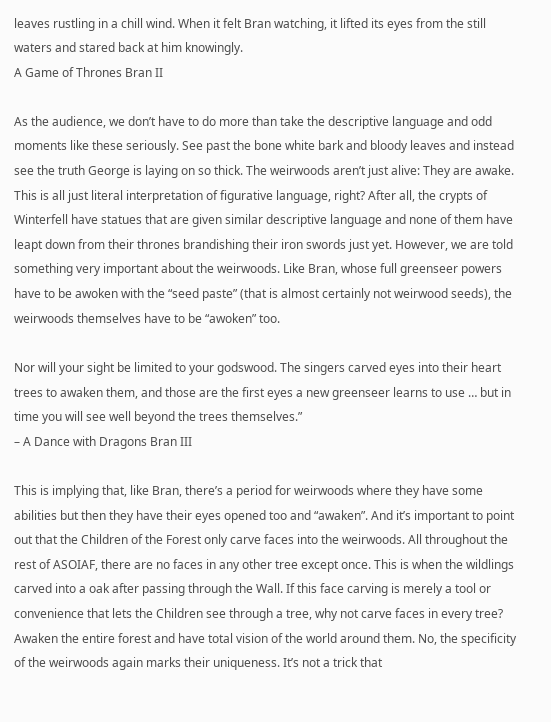leaves rustling in a chill wind. When it felt Bran watching, it lifted its eyes from the still waters and stared back at him knowingly.
A Game of Thrones Bran II

As the audience, we don’t have to do more than take the descriptive language and odd moments like these seriously. See past the bone white bark and bloody leaves and instead see the truth George is laying on so thick. The weirwoods aren’t just alive: They are awake.
This is all just literal interpretation of figurative language, right? After all, the crypts of Winterfell have statues that are given similar descriptive language and none of them have leapt down from their thrones brandishing their iron swords just yet. However, we are told something very important about the weirwoods. Like Bran, whose full greenseer powers have to be awoken with the “seed paste” (that is almost certainly not weirwood seeds), the weirwoods themselves have to be “awoken” too.

Nor will your sight be limited to your godswood. The singers carved eyes into their heart trees to awaken them, and those are the first eyes a new greenseer learns to use … but in time you will see well beyond the trees themselves.”
– A Dance with Dragons Bran III

This is implying that, like Bran, there’s a period for weirwoods where they have some abilities but then they have their eyes opened too and “awaken”. And it’s important to point out that the Children of the Forest only carve faces into the weirwoods. All throughout the rest of ASOIAF, there are no faces in any other tree except once. This is when the wildlings carved into a oak after passing through the Wall. If this face carving is merely a tool or convenience that lets the Children see through a tree, why not carve faces in every tree? Awaken the entire forest and have total vision of the world around them. No, the specificity of the weirwoods again marks their uniqueness. It’s not a trick that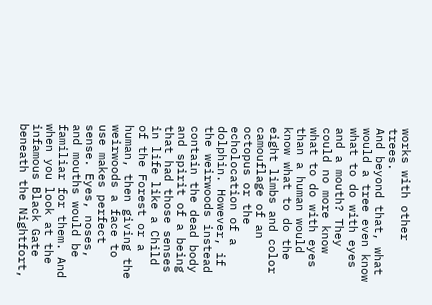works with other trees.
And beyond that, what would a tree even know what to do with eyes and a mouth? They could no more know what to do with eyes than a human would know what to do the eight limbs and color camouflage of an octopus or the echolocation of a dolphin. However, if the weirwoods instead contain the dead body and spirit of a being that had those senses in life like a Child of the Forest or a human, then giving the weirwoods a face to use makes perfect sense. Eyes, noses, and mouths would be familiar for them. And when you look at the infamous Black Gate beneath the Nightfort,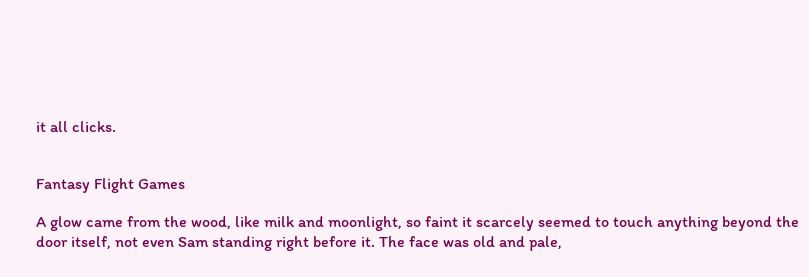it all clicks.


Fantasy Flight Games

A glow came from the wood, like milk and moonlight, so faint it scarcely seemed to touch anything beyond the door itself, not even Sam standing right before it. The face was old and pale,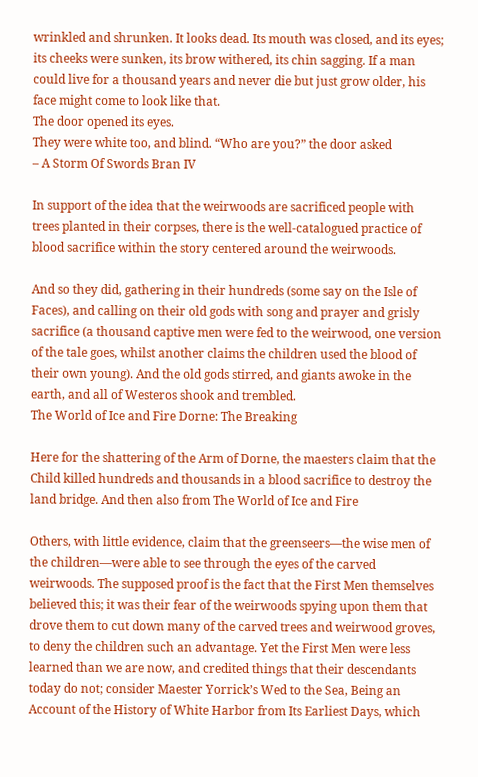wrinkled and shrunken. It looks dead. Its mouth was closed, and its eyes; its cheeks were sunken, its brow withered, its chin sagging. If a man could live for a thousand years and never die but just grow older, his face might come to look like that.
The door opened its eyes.
They were white too, and blind. “Who are you?” the door asked
– A Storm Of Swords Bran IV

In support of the idea that the weirwoods are sacrificed people with trees planted in their corpses, there is the well-catalogued practice of blood sacrifice within the story centered around the weirwoods.

And so they did, gathering in their hundreds (some say on the Isle of Faces), and calling on their old gods with song and prayer and grisly sacrifice (a thousand captive men were fed to the weirwood, one version of the tale goes, whilst another claims the children used the blood of their own young). And the old gods stirred, and giants awoke in the earth, and all of Westeros shook and trembled.
The World of Ice and Fire Dorne: The Breaking

Here for the shattering of the Arm of Dorne, the maesters claim that the Child killed hundreds and thousands in a blood sacrifice to destroy the land bridge. And then also from The World of Ice and Fire

Others, with little evidence, claim that the greenseers—the wise men of the children—were able to see through the eyes of the carved weirwoods. The supposed proof is the fact that the First Men themselves believed this; it was their fear of the weirwoods spying upon them that drove them to cut down many of the carved trees and weirwood groves, to deny the children such an advantage. Yet the First Men were less learned than we are now, and credited things that their descendants today do not; consider Maester Yorrick’s Wed to the Sea, Being an Account of the History of White Harbor from Its Earliest Days, which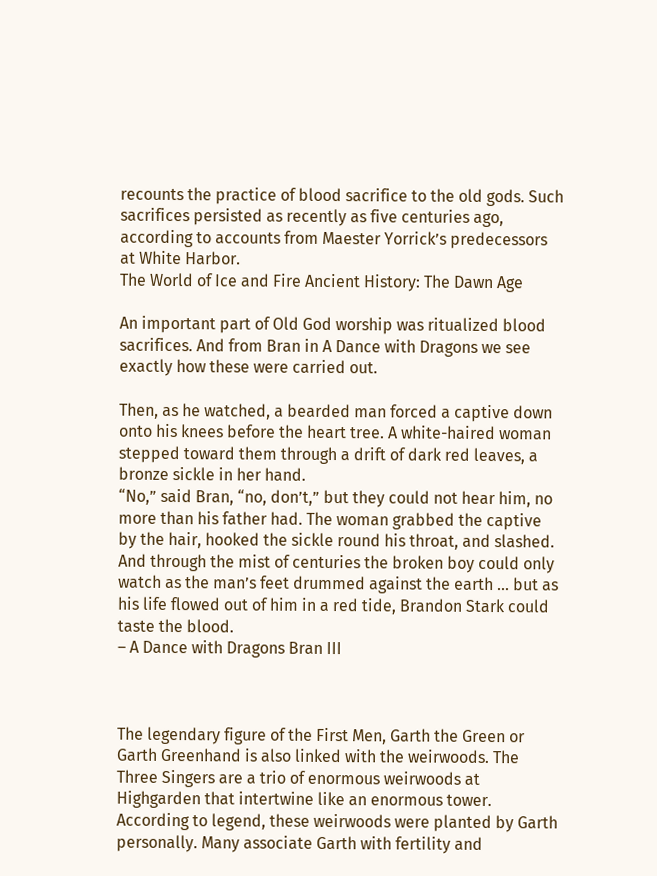recounts the practice of blood sacrifice to the old gods. Such sacrifices persisted as recently as five centuries ago, according to accounts from Maester Yorrick’s predecessors at White Harbor.
The World of Ice and Fire Ancient History: The Dawn Age

An important part of Old God worship was ritualized blood sacrifices. And from Bran in A Dance with Dragons we see exactly how these were carried out.

Then, as he watched, a bearded man forced a captive down onto his knees before the heart tree. A white-haired woman stepped toward them through a drift of dark red leaves, a bronze sickle in her hand.
“No,” said Bran, “no, don’t,” but they could not hear him, no more than his father had. The woman grabbed the captive by the hair, hooked the sickle round his throat, and slashed. And through the mist of centuries the broken boy could only watch as the man’s feet drummed against the earth … but as his life flowed out of him in a red tide, Brandon Stark could taste the blood.
– A Dance with Dragons Bran III



The legendary figure of the First Men, Garth the Green or Garth Greenhand is also linked with the weirwoods. The Three Singers are a trio of enormous weirwoods at Highgarden that intertwine like an enormous tower. According to legend, these weirwoods were planted by Garth personally. Many associate Garth with fertility and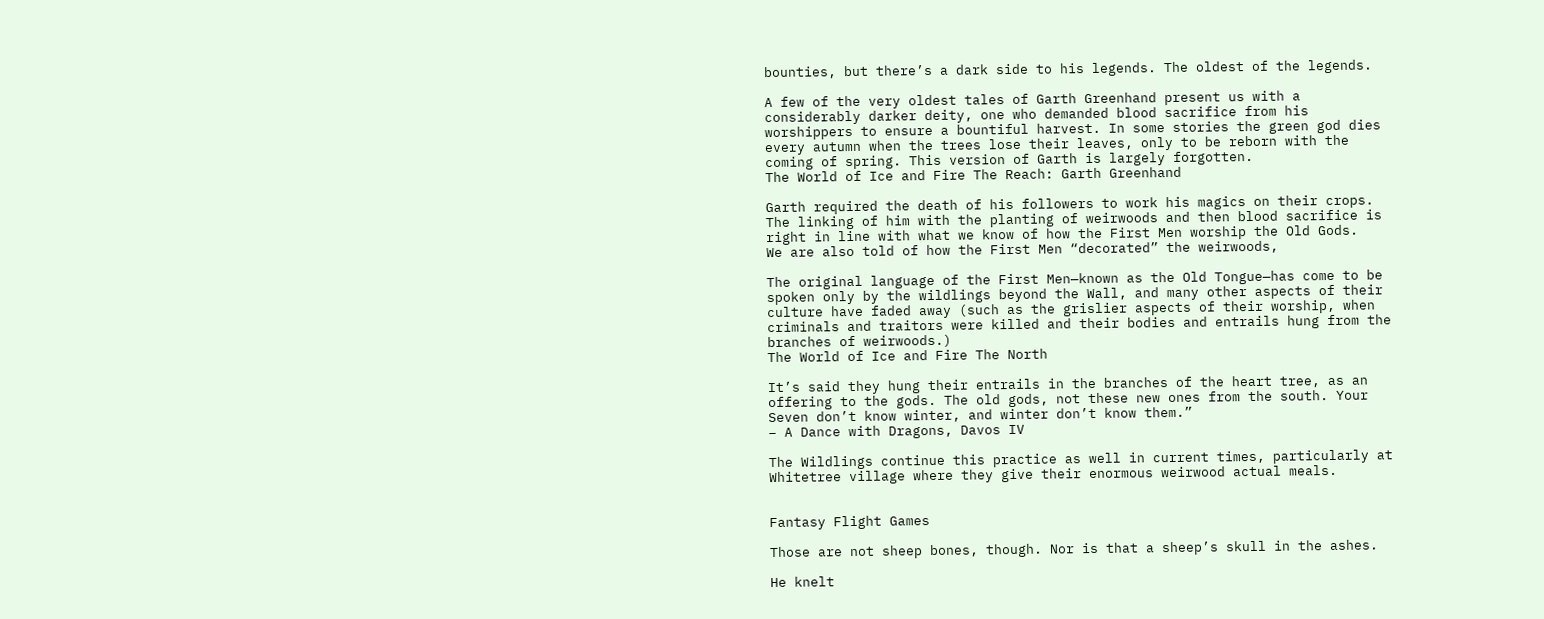bounties, but there’s a dark side to his legends. The oldest of the legends.

A few of the very oldest tales of Garth Greenhand present us with a considerably darker deity, one who demanded blood sacrifice from his worshippers to ensure a bountiful harvest. In some stories the green god dies every autumn when the trees lose their leaves, only to be reborn with the coming of spring. This version of Garth is largely forgotten.
The World of Ice and Fire The Reach: Garth Greenhand

Garth required the death of his followers to work his magics on their crops. The linking of him with the planting of weirwoods and then blood sacrifice is right in line with what we know of how the First Men worship the Old Gods.
We are also told of how the First Men “decorated” the weirwoods,

The original language of the First Men—known as the Old Tongue—has come to be spoken only by the wildlings beyond the Wall, and many other aspects of their culture have faded away (such as the grislier aspects of their worship, when criminals and traitors were killed and their bodies and entrails hung from the branches of weirwoods.)
The World of Ice and Fire The North

It’s said they hung their entrails in the branches of the heart tree, as an offering to the gods. The old gods, not these new ones from the south. Your Seven don’t know winter, and winter don’t know them.”
– A Dance with Dragons, Davos IV

The Wildlings continue this practice as well in current times, particularly at Whitetree village where they give their enormous weirwood actual meals.


Fantasy Flight Games

Those are not sheep bones, though. Nor is that a sheep’s skull in the ashes.

He knelt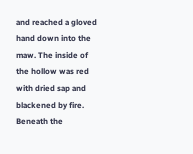and reached a gloved hand down into the maw. The inside of the hollow was red with dried sap and blackened by fire. Beneath the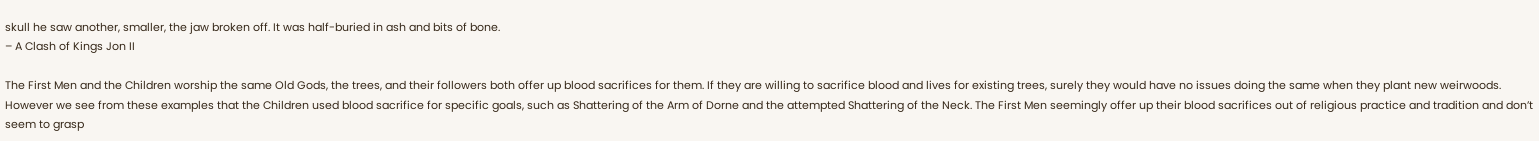skull he saw another, smaller, the jaw broken off. It was half-buried in ash and bits of bone.
– A Clash of Kings Jon II

The First Men and the Children worship the same Old Gods, the trees, and their followers both offer up blood sacrifices for them. If they are willing to sacrifice blood and lives for existing trees, surely they would have no issues doing the same when they plant new weirwoods. However we see from these examples that the Children used blood sacrifice for specific goals, such as Shattering of the Arm of Dorne and the attempted Shattering of the Neck. The First Men seemingly offer up their blood sacrifices out of religious practice and tradition and don’t seem to grasp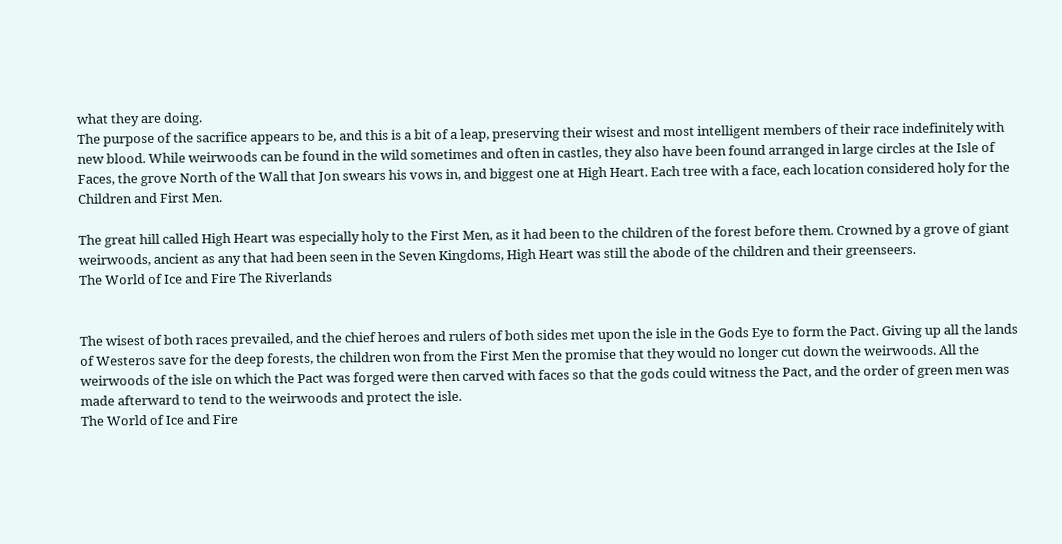what they are doing.
The purpose of the sacrifice appears to be, and this is a bit of a leap, preserving their wisest and most intelligent members of their race indefinitely with new blood. While weirwoods can be found in the wild sometimes and often in castles, they also have been found arranged in large circles at the Isle of Faces, the grove North of the Wall that Jon swears his vows in, and biggest one at High Heart. Each tree with a face, each location considered holy for the Children and First Men.

The great hill called High Heart was especially holy to the First Men, as it had been to the children of the forest before them. Crowned by a grove of giant weirwoods, ancient as any that had been seen in the Seven Kingdoms, High Heart was still the abode of the children and their greenseers.
The World of Ice and Fire The Riverlands


The wisest of both races prevailed, and the chief heroes and rulers of both sides met upon the isle in the Gods Eye to form the Pact. Giving up all the lands of Westeros save for the deep forests, the children won from the First Men the promise that they would no longer cut down the weirwoods. All the weirwoods of the isle on which the Pact was forged were then carved with faces so that the gods could witness the Pact, and the order of green men was made afterward to tend to the weirwoods and protect the isle.
The World of Ice and Fire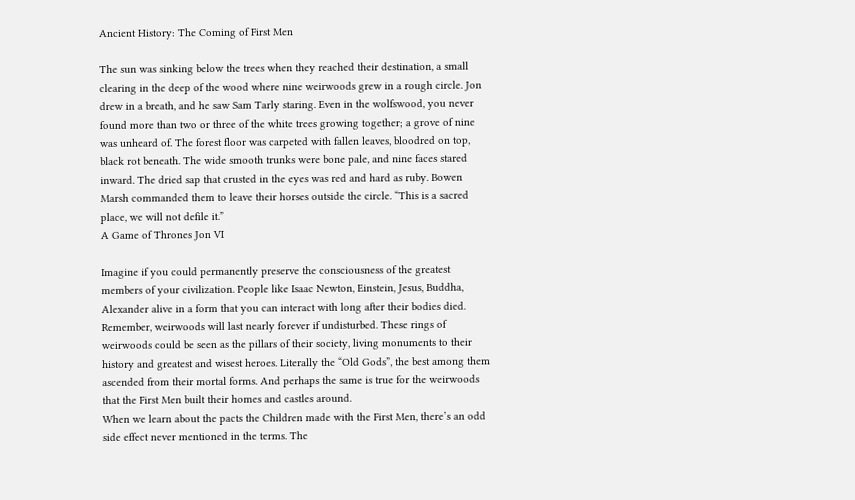Ancient History: The Coming of First Men

The sun was sinking below the trees when they reached their destination, a small clearing in the deep of the wood where nine weirwoods grew in a rough circle. Jon drew in a breath, and he saw Sam Tarly staring. Even in the wolfswood, you never found more than two or three of the white trees growing together; a grove of nine was unheard of. The forest floor was carpeted with fallen leaves, bloodred on top, black rot beneath. The wide smooth trunks were bone pale, and nine faces stared inward. The dried sap that crusted in the eyes was red and hard as ruby. Bowen Marsh commanded them to leave their horses outside the circle. “This is a sacred place, we will not defile it.”
A Game of Thrones Jon VI

Imagine if you could permanently preserve the consciousness of the greatest members of your civilization. People like Isaac Newton, Einstein, Jesus, Buddha, Alexander alive in a form that you can interact with long after their bodies died. Remember, weirwoods will last nearly forever if undisturbed. These rings of weirwoods could be seen as the pillars of their society, living monuments to their history and greatest and wisest heroes. Literally the “Old Gods”, the best among them ascended from their mortal forms. And perhaps the same is true for the weirwoods that the First Men built their homes and castles around.
When we learn about the pacts the Children made with the First Men, there’s an odd side effect never mentioned in the terms. The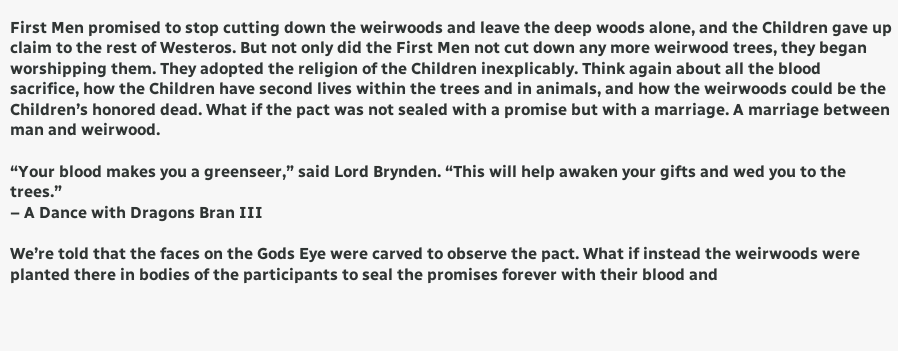First Men promised to stop cutting down the weirwoods and leave the deep woods alone, and the Children gave up claim to the rest of Westeros. But not only did the First Men not cut down any more weirwood trees, they began worshipping them. They adopted the religion of the Children inexplicably. Think again about all the blood sacrifice, how the Children have second lives within the trees and in animals, and how the weirwoods could be the Children’s honored dead. What if the pact was not sealed with a promise but with a marriage. A marriage between man and weirwood.

“Your blood makes you a greenseer,” said Lord Brynden. “This will help awaken your gifts and wed you to the trees.”
– A Dance with Dragons Bran III

We’re told that the faces on the Gods Eye were carved to observe the pact. What if instead the weirwoods were planted there in bodies of the participants to seal the promises forever with their blood and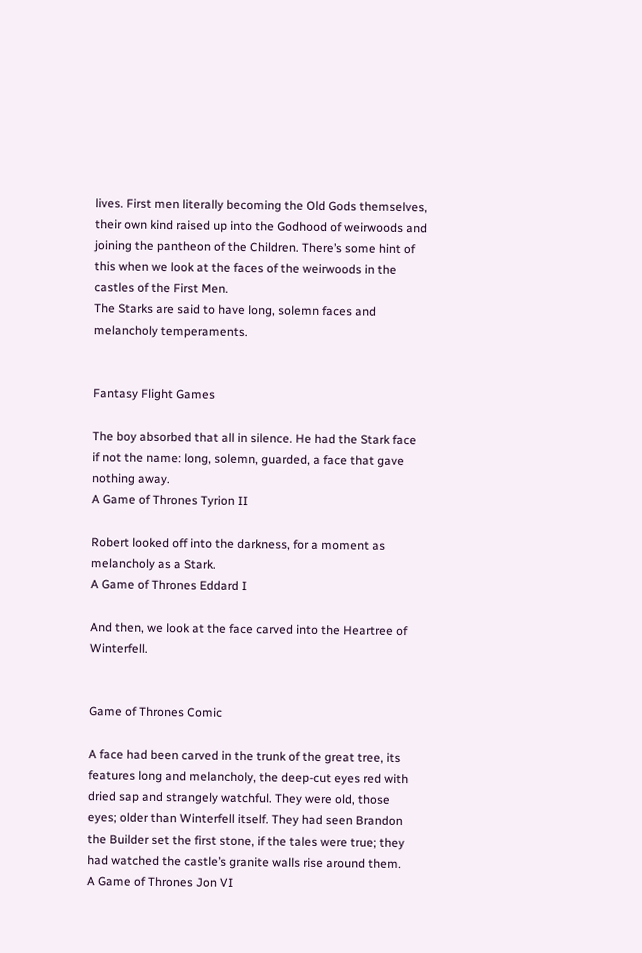lives. First men literally becoming the Old Gods themselves, their own kind raised up into the Godhood of weirwoods and joining the pantheon of the Children. There’s some hint of this when we look at the faces of the weirwoods in the castles of the First Men.
The Starks are said to have long, solemn faces and melancholy temperaments.


Fantasy Flight Games

The boy absorbed that all in silence. He had the Stark face if not the name: long, solemn, guarded, a face that gave nothing away.
A Game of Thrones Tyrion II

Robert looked off into the darkness, for a moment as melancholy as a Stark.
A Game of Thrones Eddard I

And then, we look at the face carved into the Heartree of Winterfell.


Game of Thrones Comic

A face had been carved in the trunk of the great tree, its features long and melancholy, the deep-cut eyes red with dried sap and strangely watchful. They were old, those eyes; older than Winterfell itself. They had seen Brandon the Builder set the first stone, if the tales were true; they had watched the castle’s granite walls rise around them.
A Game of Thrones Jon VI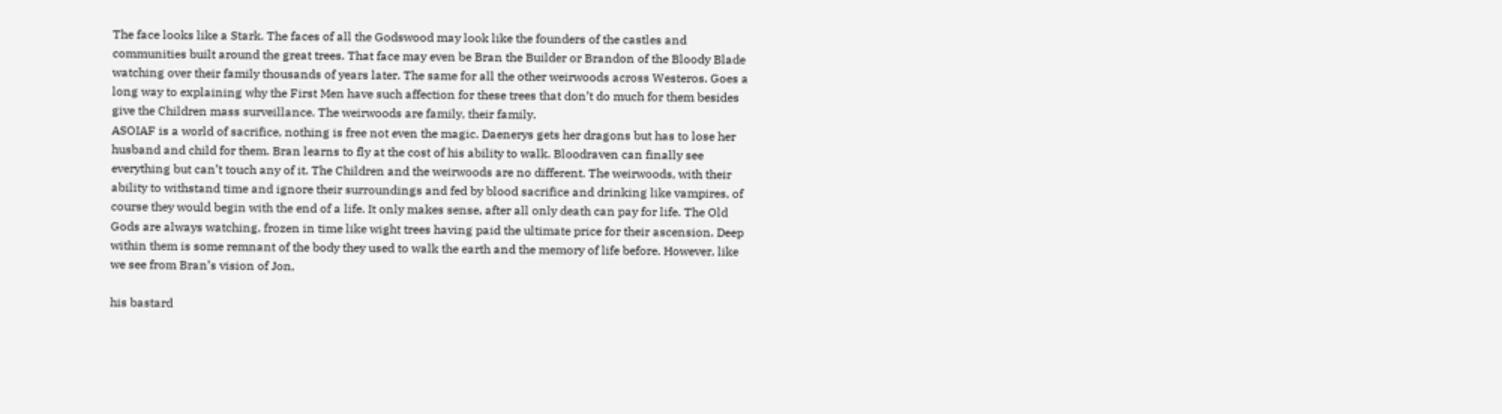The face looks like a Stark. The faces of all the Godswood may look like the founders of the castles and communities built around the great trees. That face may even be Bran the Builder or Brandon of the Bloody Blade watching over their family thousands of years later. The same for all the other weirwoods across Westeros. Goes a long way to explaining why the First Men have such affection for these trees that don’t do much for them besides give the Children mass surveillance. The weirwoods are family, their family.
ASOIAF is a world of sacrifice, nothing is free not even the magic. Daenerys gets her dragons but has to lose her husband and child for them. Bran learns to fly at the cost of his ability to walk. Bloodraven can finally see everything but can’t touch any of it. The Children and the weirwoods are no different. The weirwoods, with their ability to withstand time and ignore their surroundings and fed by blood sacrifice and drinking like vampires, of course they would begin with the end of a life. It only makes sense, after all only death can pay for life. The Old Gods are always watching, frozen in time like wight trees having paid the ultimate price for their ascension. Deep within them is some remnant of the body they used to walk the earth and the memory of life before. However, like we see from Bran’s vision of Jon,

his bastard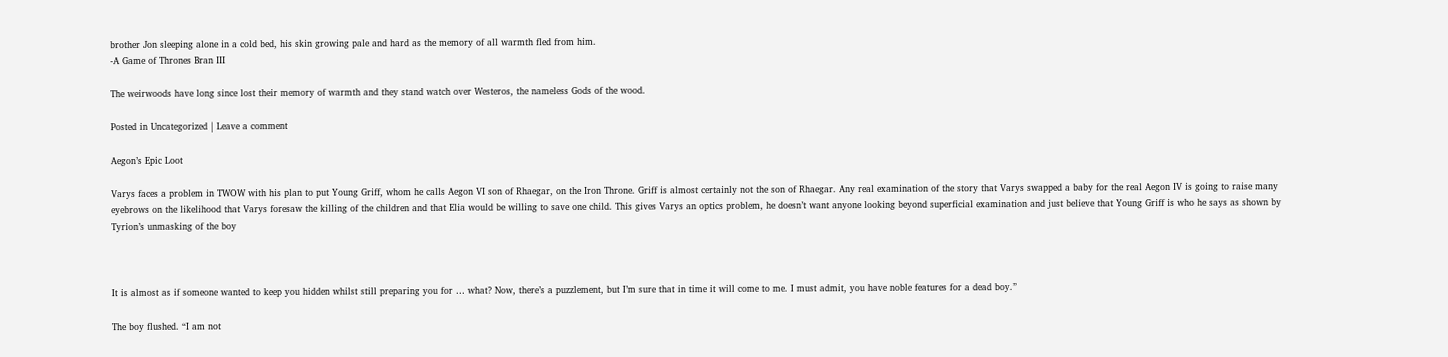brother Jon sleeping alone in a cold bed, his skin growing pale and hard as the memory of all warmth fled from him.
-A Game of Thrones Bran III

The weirwoods have long since lost their memory of warmth and they stand watch over Westeros, the nameless Gods of the wood.

Posted in Uncategorized | Leave a comment

Aegon’s Epic Loot

Varys faces a problem in TWOW with his plan to put Young Griff, whom he calls Aegon VI son of Rhaegar, on the Iron Throne. Griff is almost certainly not the son of Rhaegar. Any real examination of the story that Varys swapped a baby for the real Aegon IV is going to raise many eyebrows on the likelihood that Varys foresaw the killing of the children and that Elia would be willing to save one child. This gives Varys an optics problem, he doesn’t want anyone looking beyond superficial examination and just believe that Young Griff is who he says as shown by Tyrion’s unmasking of the boy



It is almost as if someone wanted to keep you hidden whilst still preparing you for … what? Now, there’s a puzzlement, but I’m sure that in time it will come to me. I must admit, you have noble features for a dead boy.”

The boy flushed. “I am not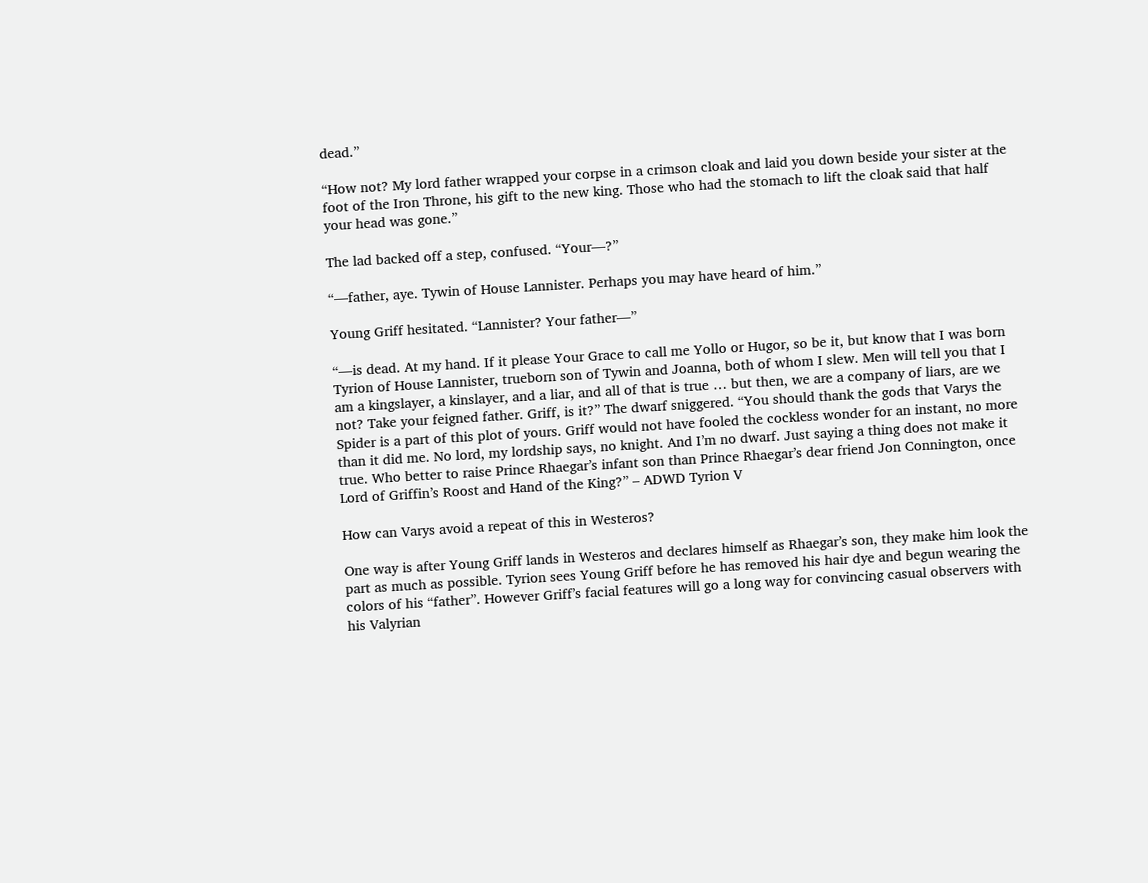dead.”

“How not? My lord father wrapped your corpse in a crimson cloak and laid you down beside your sister at the foot of the Iron Throne, his gift to the new king. Those who had the stomach to lift the cloak said that half your head was gone.”

The lad backed off a step, confused. “Your—?”

“—father, aye. Tywin of House Lannister. Perhaps you may have heard of him.”

Young Griff hesitated. “Lannister? Your father—”

“—is dead. At my hand. If it please Your Grace to call me Yollo or Hugor, so be it, but know that I was born Tyrion of House Lannister, trueborn son of Tywin and Joanna, both of whom I slew. Men will tell you that I am a kingslayer, a kinslayer, and a liar, and all of that is true … but then, we are a company of liars, are we not? Take your feigned father. Griff, is it?” The dwarf sniggered. “You should thank the gods that Varys the Spider is a part of this plot of yours. Griff would not have fooled the cockless wonder for an instant, no more than it did me. No lord, my lordship says, no knight. And I’m no dwarf. Just saying a thing does not make it true. Who better to raise Prince Rhaegar’s infant son than Prince Rhaegar’s dear friend Jon Connington, once Lord of Griffin’s Roost and Hand of the King?” – ADWD Tyrion V

How can Varys avoid a repeat of this in Westeros?

One way is after Young Griff lands in Westeros and declares himself as Rhaegar’s son, they make him look the part as much as possible. Tyrion sees Young Griff before he has removed his hair dye and begun wearing the colors of his “father”. However Griff’s facial features will go a long way for convincing casual observers with his Valyrian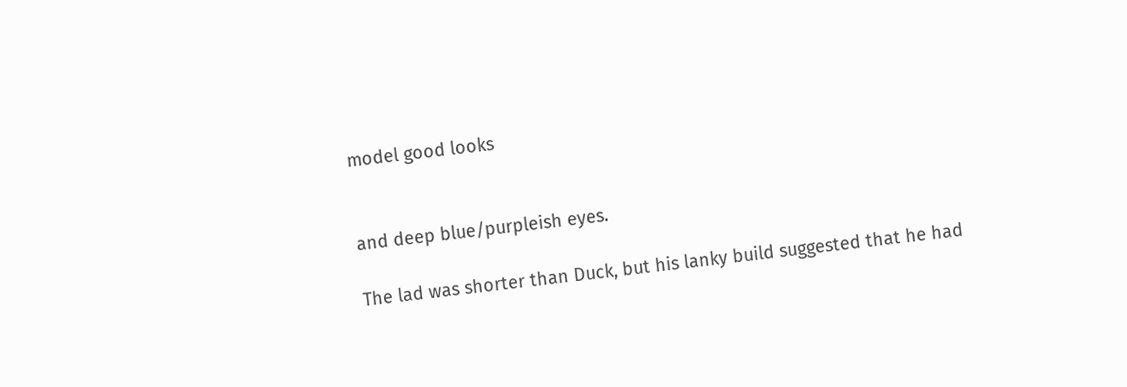model good looks


and deep blue/purpleish eyes.

The lad was shorter than Duck, but his lanky build suggested that he had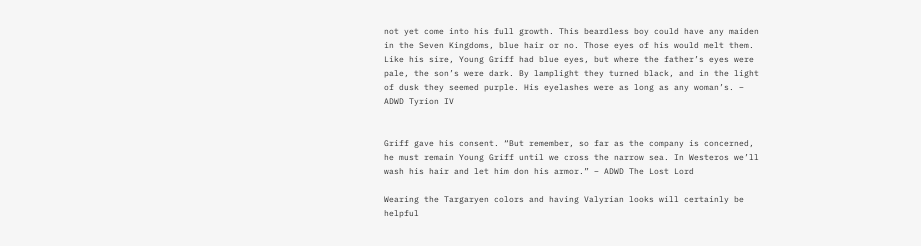not yet come into his full growth. This beardless boy could have any maiden in the Seven Kingdoms, blue hair or no. Those eyes of his would melt them. Like his sire, Young Griff had blue eyes, but where the father’s eyes were pale, the son’s were dark. By lamplight they turned black, and in the light of dusk they seemed purple. His eyelashes were as long as any woman’s. – ADWD Tyrion IV


Griff gave his consent. “But remember, so far as the company is concerned, he must remain Young Griff until we cross the narrow sea. In Westeros we’ll wash his hair and let him don his armor.” – ADWD The Lost Lord

Wearing the Targaryen colors and having Valyrian looks will certainly be helpful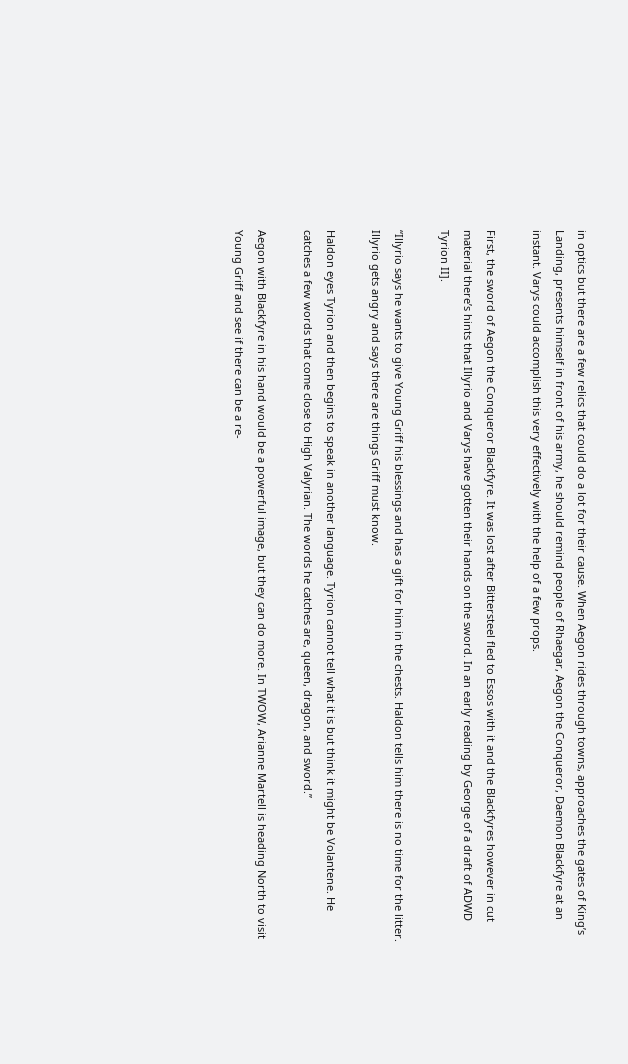in optics but there are a few relics that could do a lot for their cause. When Aegon rides through towns, approaches the gates of King’s Landing, presents himself in front of his army, he should remind people of Rhaegar, Aegon the Conqueror, Daemon Blackfyre at an instant. Varys could accomplish this very effectively with the help of a few props.

First, the sword of Aegon the Conqueror Blackfyre. It was lost after Bittersteel fled to Essos with it and the Blackfyres however in cut material there’s hints that Illyrio and Varys have gotten their hands on the sword. In an early reading by George of a draft of ADWD Tyrion II].

“Illyrio says he wants to give Young Griff his blessings and has a gift for him in the chests. Haldon tells him there is no time for the litter. Illyrio gets angry and says there are things Griff must know.

Haldon eyes Tyrion and then begins to speak in another language. Tyrion cannot tell what it is but think it might be Volantene. He catches a few words that come close to High Valyrian. The words he catches are, queen, dragon, and sword.”

Aegon with Blackfyre in his hand would be a powerful image, but they can do more. In TWOW, Arianne Martell is heading North to visit Young Griff and see if there can be a re-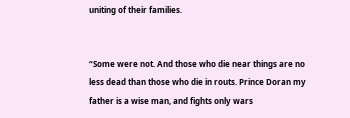uniting of their families.


“Some were not. And those who die near things are no less dead than those who die in routs. Prince Doran my father is a wise man, and fights only wars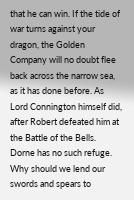that he can win. If the tide of war turns against your dragon, the Golden Company will no doubt flee back across the narrow sea, as it has done before. As Lord Connington himself did, after Robert defeated him at the Battle of the Bells. Dorne has no such refuge. Why should we lend our swords and spears to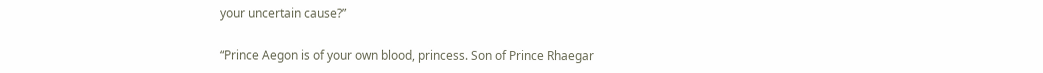your uncertain cause?”

“Prince Aegon is of your own blood, princess. Son of Prince Rhaegar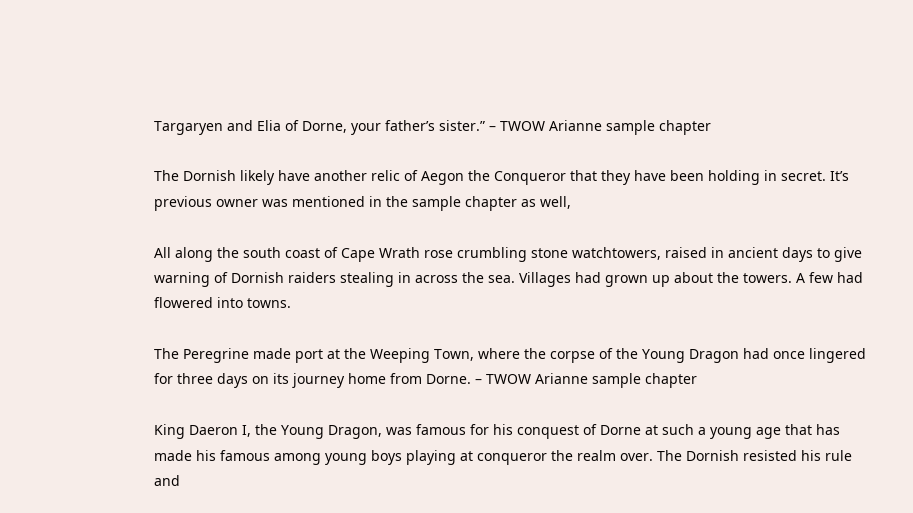Targaryen and Elia of Dorne, your father’s sister.” – TWOW Arianne sample chapter

The Dornish likely have another relic of Aegon the Conqueror that they have been holding in secret. It’s previous owner was mentioned in the sample chapter as well,

All along the south coast of Cape Wrath rose crumbling stone watchtowers, raised in ancient days to give warning of Dornish raiders stealing in across the sea. Villages had grown up about the towers. A few had flowered into towns.

The Peregrine made port at the Weeping Town, where the corpse of the Young Dragon had once lingered for three days on its journey home from Dorne. – TWOW Arianne sample chapter

King Daeron I, the Young Dragon, was famous for his conquest of Dorne at such a young age that has made his famous among young boys playing at conqueror the realm over. The Dornish resisted his rule and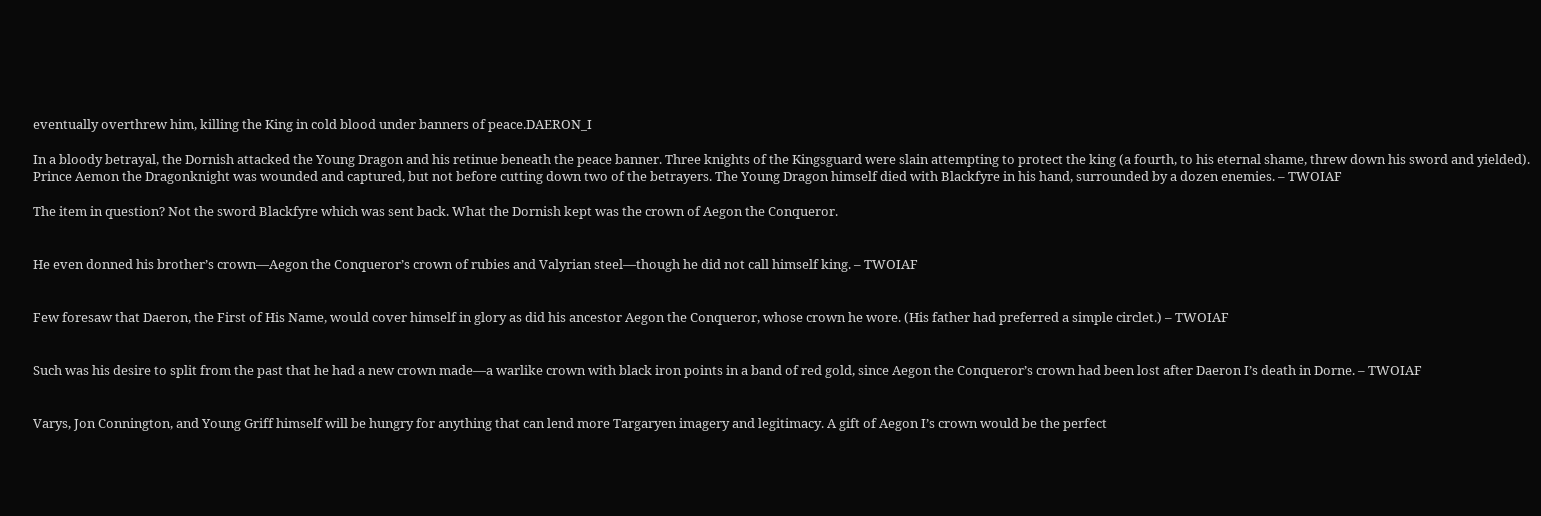eventually overthrew him, killing the King in cold blood under banners of peace.DAERON_I

In a bloody betrayal, the Dornish attacked the Young Dragon and his retinue beneath the peace banner. Three knights of the Kingsguard were slain attempting to protect the king (a fourth, to his eternal shame, threw down his sword and yielded). Prince Aemon the Dragonknight was wounded and captured, but not before cutting down two of the betrayers. The Young Dragon himself died with Blackfyre in his hand, surrounded by a dozen enemies. – TWOIAF

The item in question? Not the sword Blackfyre which was sent back. What the Dornish kept was the crown of Aegon the Conqueror.


He even donned his brother’s crown—Aegon the Conqueror’s crown of rubies and Valyrian steel—though he did not call himself king. – TWOIAF


Few foresaw that Daeron, the First of His Name, would cover himself in glory as did his ancestor Aegon the Conqueror, whose crown he wore. (His father had preferred a simple circlet.) – TWOIAF


Such was his desire to split from the past that he had a new crown made—a warlike crown with black iron points in a band of red gold, since Aegon the Conqueror’s crown had been lost after Daeron I’s death in Dorne. – TWOIAF


Varys, Jon Connington, and Young Griff himself will be hungry for anything that can lend more Targaryen imagery and legitimacy. A gift of Aegon I’s crown would be the perfect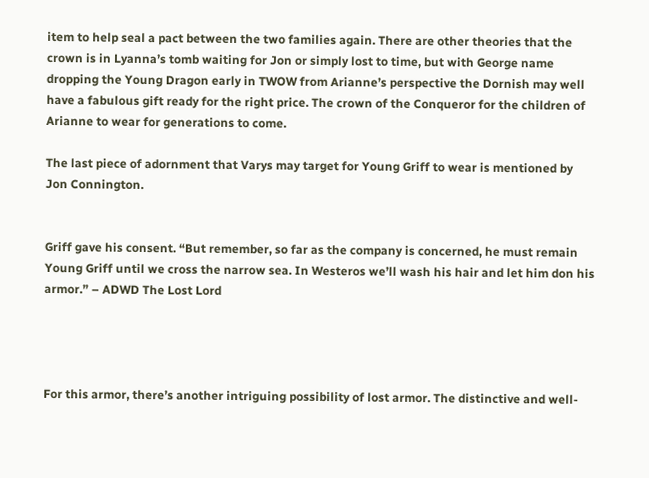item to help seal a pact between the two families again. There are other theories that the crown is in Lyanna’s tomb waiting for Jon or simply lost to time, but with George name dropping the Young Dragon early in TWOW from Arianne’s perspective the Dornish may well have a fabulous gift ready for the right price. The crown of the Conqueror for the children of Arianne to wear for generations to come.

The last piece of adornment that Varys may target for Young Griff to wear is mentioned by Jon Connington.


Griff gave his consent. “But remember, so far as the company is concerned, he must remain Young Griff until we cross the narrow sea. In Westeros we’ll wash his hair and let him don his armor.” – ADWD The Lost Lord




For this armor, there’s another intriguing possibility of lost armor. The distinctive and well-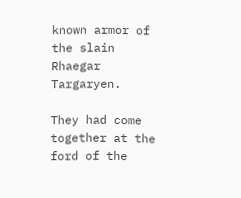known armor of the slain Rhaegar Targaryen.

They had come together at the ford of the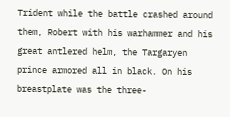Trident while the battle crashed around them, Robert with his warhammer and his great antlered helm, the Targaryen prince armored all in black. On his breastplate was the three-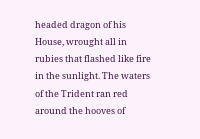headed dragon of his House, wrought all in rubies that flashed like fire in the sunlight. The waters of the Trident ran red around the hooves of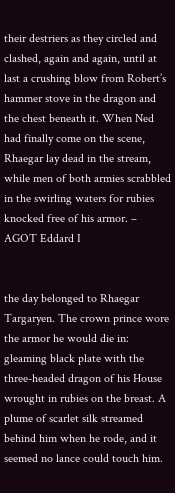their destriers as they circled and clashed, again and again, until at last a crushing blow from Robert’s hammer stove in the dragon and the chest beneath it. When Ned had finally come on the scene, Rhaegar lay dead in the stream, while men of both armies scrabbled in the swirling waters for rubies knocked free of his armor. – AGOT Eddard I


the day belonged to Rhaegar Targaryen. The crown prince wore the armor he would die in: gleaming black plate with the three-headed dragon of his House wrought in rubies on the breast. A plume of scarlet silk streamed behind him when he rode, and it seemed no lance could touch him.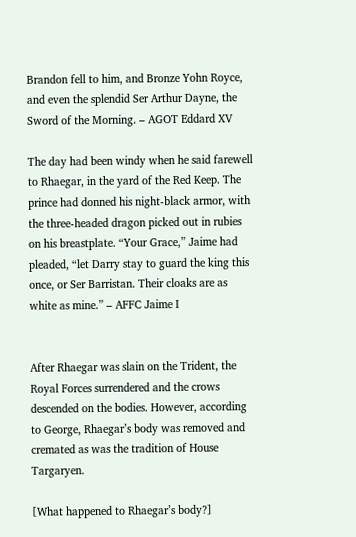Brandon fell to him, and Bronze Yohn Royce, and even the splendid Ser Arthur Dayne, the Sword of the Morning. – AGOT Eddard XV

The day had been windy when he said farewell to Rhaegar, in the yard of the Red Keep. The prince had donned his night-black armor, with the three-headed dragon picked out in rubies on his breastplate. “Your Grace,” Jaime had pleaded, “let Darry stay to guard the king this once, or Ser Barristan. Their cloaks are as white as mine.” – AFFC Jaime I


After Rhaegar was slain on the Trident, the Royal Forces surrendered and the crows descended on the bodies. However, according to George, Rhaegar’s body was removed and cremated as was the tradition of House Targaryen.

[What happened to Rhaegar’s body?]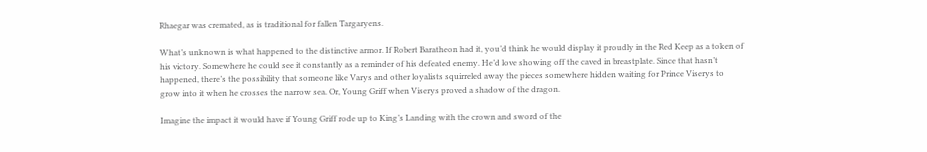Rhaegar was cremated, as is traditional for fallen Targaryens.

What’s unknown is what happened to the distinctive armor. If Robert Baratheon had it, you’d think he would display it proudly in the Red Keep as a token of his victory. Somewhere he could see it constantly as a reminder of his defeated enemy. He’d love showing off the caved in breastplate. Since that hasn’t happened, there’s the possibility that someone like Varys and other loyalists squirreled away the pieces somewhere hidden waiting for Prince Viserys to grow into it when he crosses the narrow sea. Or, Young Griff when Viserys proved a shadow of the dragon.

Imagine the impact it would have if Young Griff rode up to King’s Landing with the crown and sword of the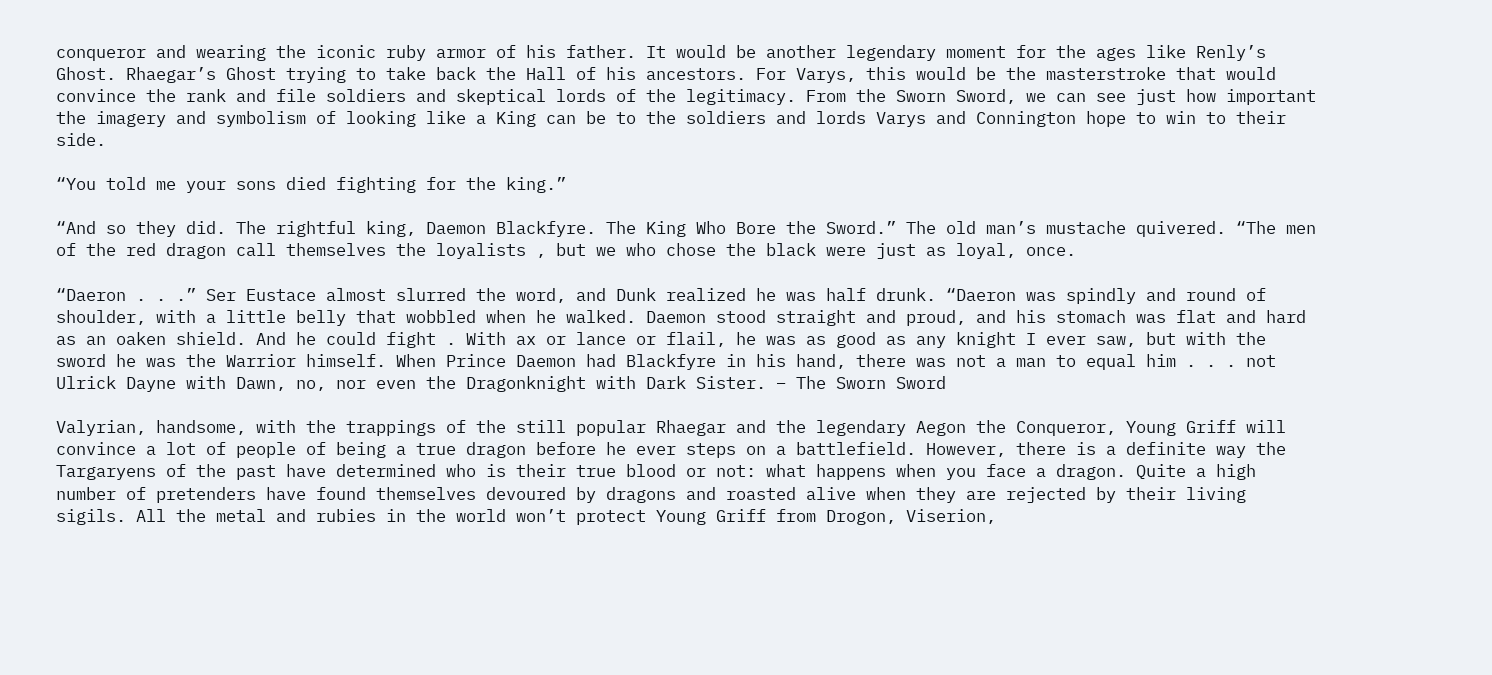conqueror and wearing the iconic ruby armor of his father. It would be another legendary moment for the ages like Renly’s Ghost. Rhaegar’s Ghost trying to take back the Hall of his ancestors. For Varys, this would be the masterstroke that would convince the rank and file soldiers and skeptical lords of the legitimacy. From the Sworn Sword, we can see just how important the imagery and symbolism of looking like a King can be to the soldiers and lords Varys and Connington hope to win to their side.

“You told me your sons died fighting for the king.”

“And so they did. The rightful king, Daemon Blackfyre. The King Who Bore the Sword.” The old man’s mustache quivered. “The men of the red dragon call themselves the loyalists , but we who chose the black were just as loyal, once.

“Daeron . . .” Ser Eustace almost slurred the word, and Dunk realized he was half drunk. “Daeron was spindly and round of shoulder, with a little belly that wobbled when he walked. Daemon stood straight and proud, and his stomach was flat and hard as an oaken shield. And he could fight . With ax or lance or flail, he was as good as any knight I ever saw, but with the sword he was the Warrior himself. When Prince Daemon had Blackfyre in his hand, there was not a man to equal him . . . not Ulrick Dayne with Dawn, no, nor even the Dragonknight with Dark Sister. – The Sworn Sword

Valyrian, handsome, with the trappings of the still popular Rhaegar and the legendary Aegon the Conqueror, Young Griff will convince a lot of people of being a true dragon before he ever steps on a battlefield. However, there is a definite way the Targaryens of the past have determined who is their true blood or not: what happens when you face a dragon. Quite a high number of pretenders have found themselves devoured by dragons and roasted alive when they are rejected by their living sigils. All the metal and rubies in the world won’t protect Young Griff from Drogon, Viserion,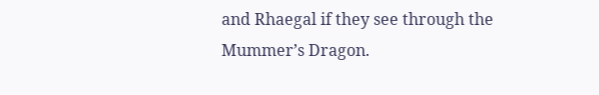and Rhaegal if they see through the Mummer’s Dragon.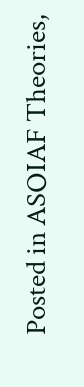Posted in ASOIAF Theories,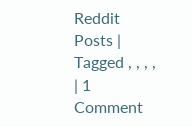Reddit Posts | Tagged , , , , | 1 Comment